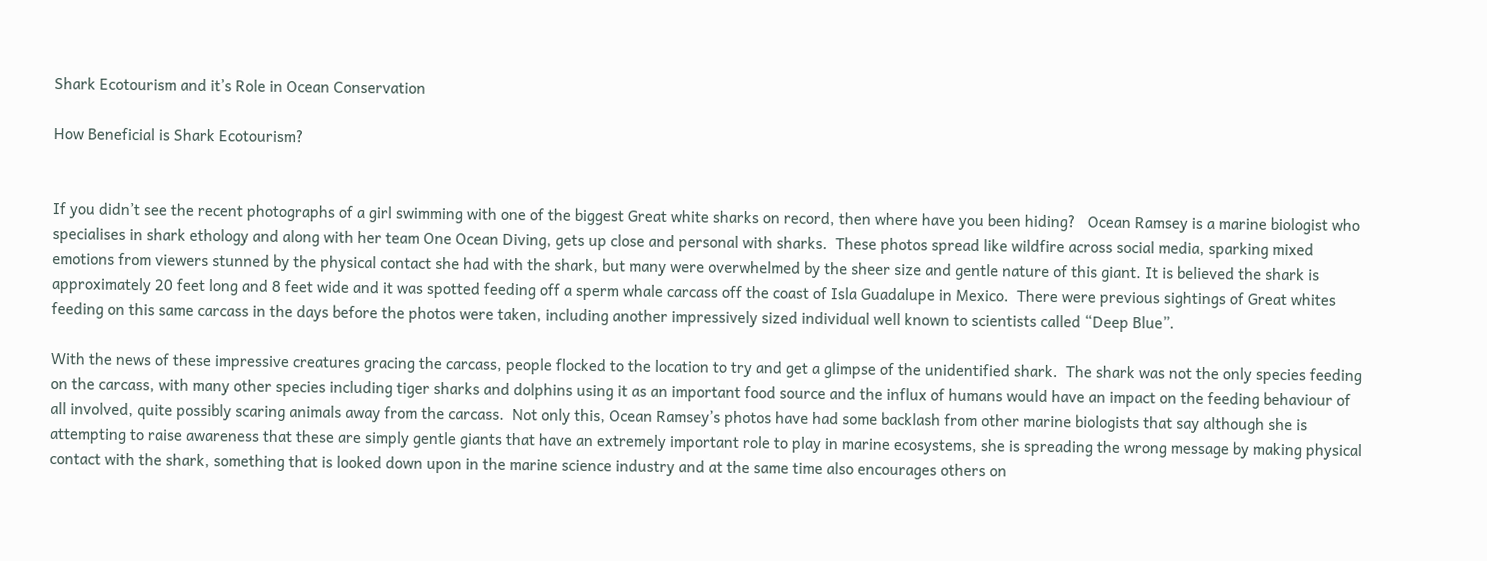Shark Ecotourism and it’s Role in Ocean Conservation

How Beneficial is Shark Ecotourism?


If you didn’t see the recent photographs of a girl swimming with one of the biggest Great white sharks on record, then where have you been hiding?   Ocean Ramsey is a marine biologist who specialises in shark ethology and along with her team One Ocean Diving, gets up close and personal with sharks.  These photos spread like wildfire across social media, sparking mixed emotions from viewers stunned by the physical contact she had with the shark, but many were overwhelmed by the sheer size and gentle nature of this giant. It is believed the shark is approximately 20 feet long and 8 feet wide and it was spotted feeding off a sperm whale carcass off the coast of Isla Guadalupe in Mexico.  There were previous sightings of Great whites feeding on this same carcass in the days before the photos were taken, including another impressively sized individual well known to scientists called “Deep Blue”.

With the news of these impressive creatures gracing the carcass, people flocked to the location to try and get a glimpse of the unidentified shark.  The shark was not the only species feeding on the carcass, with many other species including tiger sharks and dolphins using it as an important food source and the influx of humans would have an impact on the feeding behaviour of all involved, quite possibly scaring animals away from the carcass.  Not only this, Ocean Ramsey’s photos have had some backlash from other marine biologists that say although she is attempting to raise awareness that these are simply gentle giants that have an extremely important role to play in marine ecosystems, she is spreading the wrong message by making physical contact with the shark, something that is looked down upon in the marine science industry and at the same time also encourages others on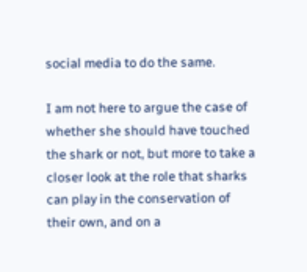social media to do the same.

I am not here to argue the case of whether she should have touched the shark or not, but more to take a closer look at the role that sharks can play in the conservation of their own, and on a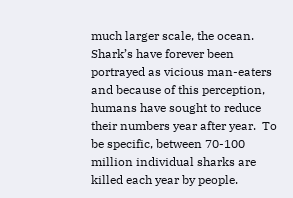much larger scale, the ocean.  Shark’s have forever been portrayed as vicious man-eaters and because of this perception, humans have sought to reduce their numbers year after year.  To be specific, between 70-100 million individual sharks are killed each year by people.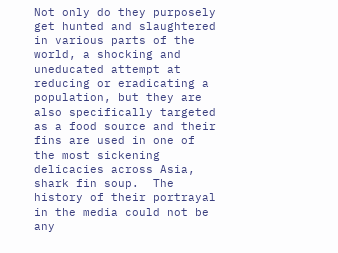Not only do they purposely get hunted and slaughtered in various parts of the world, a shocking and uneducated attempt at reducing or eradicating a population, but they are also specifically targeted as a food source and their fins are used in one of the most sickening delicacies across Asia, shark fin soup.  The history of their portrayal in the media could not be any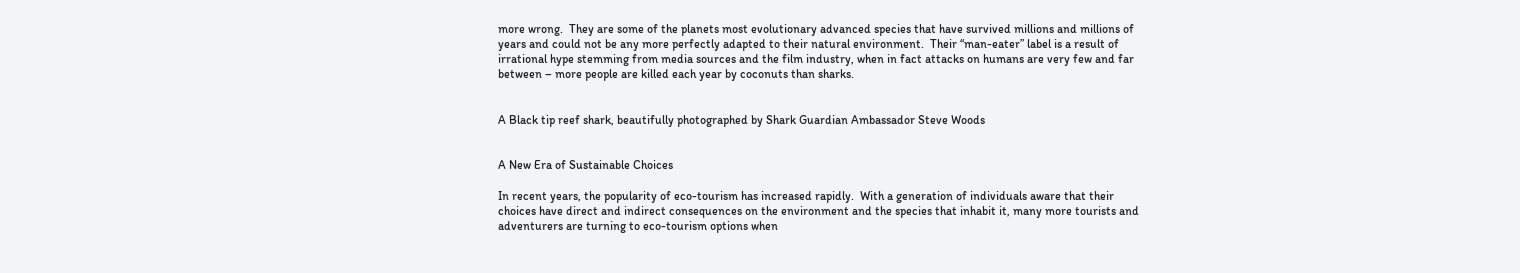more wrong.  They are some of the planets most evolutionary advanced species that have survived millions and millions of years and could not be any more perfectly adapted to their natural environment.  Their “man-eater” label is a result of irrational hype stemming from media sources and the film industry, when in fact attacks on humans are very few and far between – more people are killed each year by coconuts than sharks.


A Black tip reef shark, beautifully photographed by Shark Guardian Ambassador Steve Woods


A New Era of Sustainable Choices

In recent years, the popularity of eco-tourism has increased rapidly.  With a generation of individuals aware that their choices have direct and indirect consequences on the environment and the species that inhabit it, many more tourists and adventurers are turning to eco-tourism options when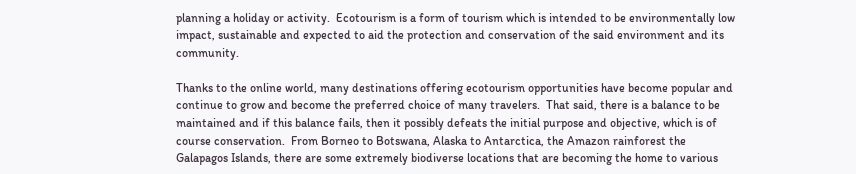planning a holiday or activity.  Ecotourism is a form of tourism which is intended to be environmentally low impact, sustainable and expected to aid the protection and conservation of the said environment and its community.

Thanks to the online world, many destinations offering ecotourism opportunities have become popular and continue to grow and become the preferred choice of many travelers.  That said, there is a balance to be maintained and if this balance fails, then it possibly defeats the initial purpose and objective, which is of course conservation.  From Borneo to Botswana, Alaska to Antarctica, the Amazon rainforest the Galapagos Islands, there are some extremely biodiverse locations that are becoming the home to various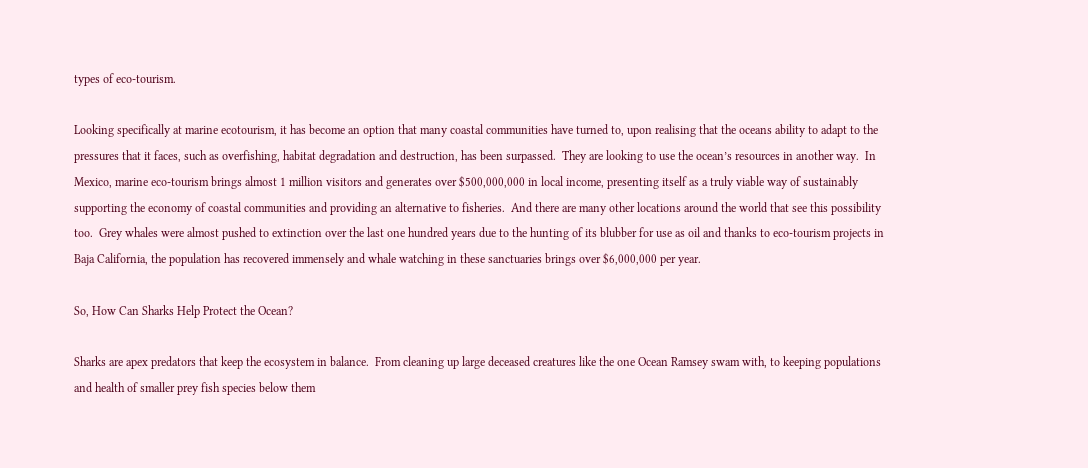types of eco-tourism.

Looking specifically at marine ecotourism, it has become an option that many coastal communities have turned to, upon realising that the oceans ability to adapt to the pressures that it faces, such as overfishing, habitat degradation and destruction, has been surpassed.  They are looking to use the ocean’s resources in another way.  In Mexico, marine eco-tourism brings almost 1 million visitors and generates over $500,000,000 in local income, presenting itself as a truly viable way of sustainably supporting the economy of coastal communities and providing an alternative to fisheries.  And there are many other locations around the world that see this possibility too.  Grey whales were almost pushed to extinction over the last one hundred years due to the hunting of its blubber for use as oil and thanks to eco-tourism projects in Baja California, the population has recovered immensely and whale watching in these sanctuaries brings over $6,000,000 per year.

So, How Can Sharks Help Protect the Ocean?

Sharks are apex predators that keep the ecosystem in balance.  From cleaning up large deceased creatures like the one Ocean Ramsey swam with, to keeping populations and health of smaller prey fish species below them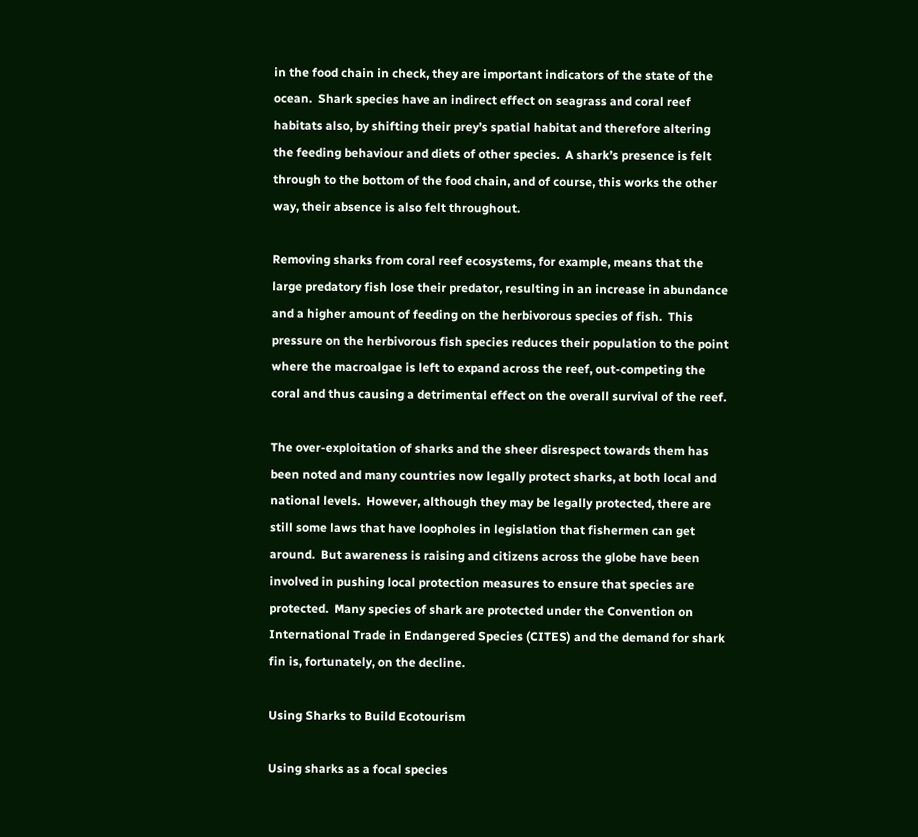in the food chain in check, they are important indicators of the state of the ocean.  Shark species have an indirect effect on seagrass and coral reef habitats also, by shifting their prey’s spatial habitat and therefore altering the feeding behaviour and diets of other species.  A shark’s presence is felt through to the bottom of the food chain, and of course, this works the other way, their absence is also felt throughout.

Removing sharks from coral reef ecosystems, for example, means that the large predatory fish lose their predator, resulting in an increase in abundance and a higher amount of feeding on the herbivorous species of fish.  This pressure on the herbivorous fish species reduces their population to the point where the macroalgae is left to expand across the reef, out-competing the coral and thus causing a detrimental effect on the overall survival of the reef.

The over-exploitation of sharks and the sheer disrespect towards them has been noted and many countries now legally protect sharks, at both local and national levels.  However, although they may be legally protected, there are still some laws that have loopholes in legislation that fishermen can get around.  But awareness is raising and citizens across the globe have been involved in pushing local protection measures to ensure that species are protected.  Many species of shark are protected under the Convention on International Trade in Endangered Species (CITES) and the demand for shark fin is, fortunately, on the decline.

Using Sharks to Build Ecotourism

Using sharks as a focal species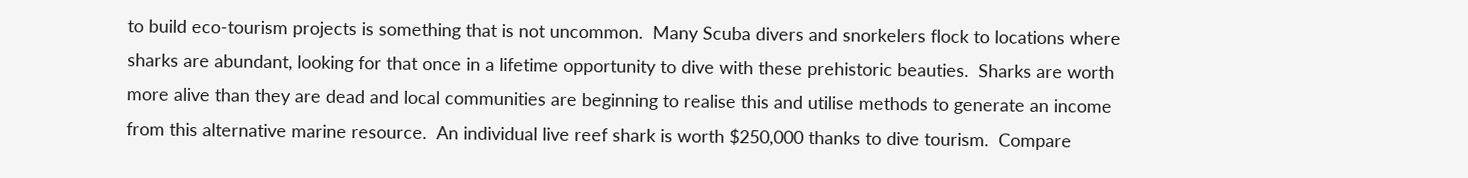to build eco-tourism projects is something that is not uncommon.  Many Scuba divers and snorkelers flock to locations where sharks are abundant, looking for that once in a lifetime opportunity to dive with these prehistoric beauties.  Sharks are worth more alive than they are dead and local communities are beginning to realise this and utilise methods to generate an income from this alternative marine resource.  An individual live reef shark is worth $250,000 thanks to dive tourism.  Compare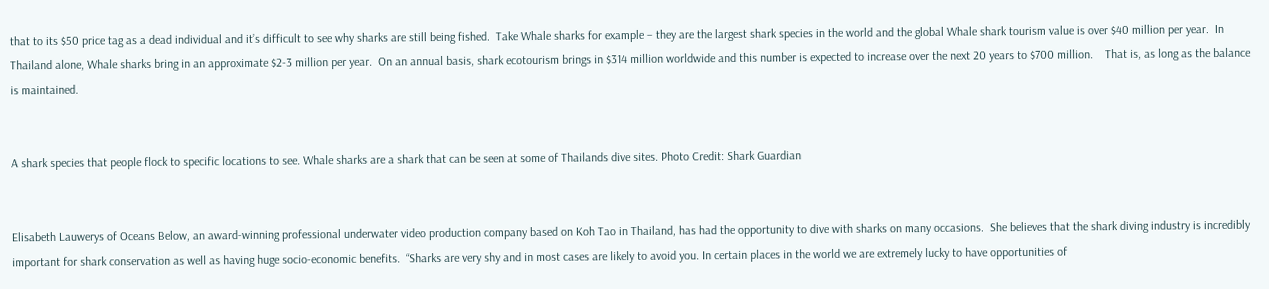that to its $50 price tag as a dead individual and it’s difficult to see why sharks are still being fished.  Take Whale sharks for example – they are the largest shark species in the world and the global Whale shark tourism value is over $40 million per year.  In Thailand alone, Whale sharks bring in an approximate $2-3 million per year.  On an annual basis, shark ecotourism brings in $314 million worldwide and this number is expected to increase over the next 20 years to $700 million.    That is, as long as the balance is maintained.


A shark species that people flock to specific locations to see. Whale sharks are a shark that can be seen at some of Thailands dive sites. Photo Credit: Shark Guardian


Elisabeth Lauwerys of Oceans Below, an award-winning professional underwater video production company based on Koh Tao in Thailand, has had the opportunity to dive with sharks on many occasions.  She believes that the shark diving industry is incredibly important for shark conservation as well as having huge socio-economic benefits.  “Sharks are very shy and in most cases are likely to avoid you. In certain places in the world we are extremely lucky to have opportunities of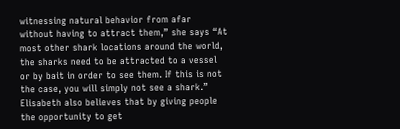witnessing natural behavior from afar without having to attract them,” she says “At most other shark locations around the world, the sharks need to be attracted to a vessel or by bait in order to see them. If this is not the case, you will simply not see a shark.”  Elisabeth also believes that by giving people the opportunity to get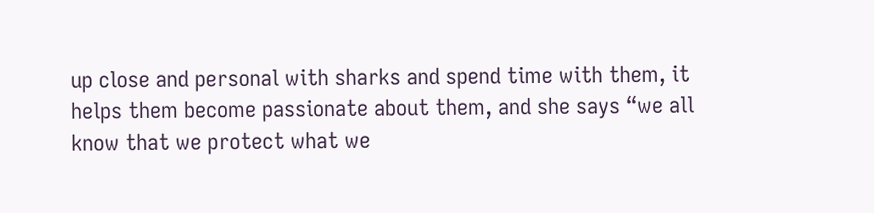up close and personal with sharks and spend time with them, it helps them become passionate about them, and she says “we all know that we protect what we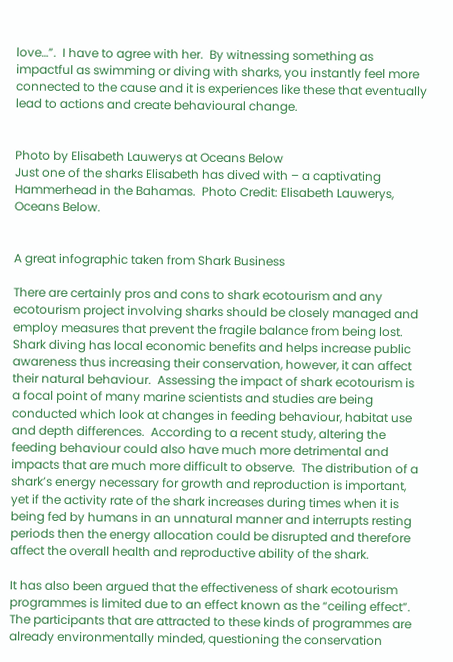love…”.  I have to agree with her.  By witnessing something as impactful as swimming or diving with sharks, you instantly feel more connected to the cause and it is experiences like these that eventually lead to actions and create behavioural change.


Photo by Elisabeth Lauwerys at Oceans Below
Just one of the sharks Elisabeth has dived with – a captivating Hammerhead in the Bahamas.  Photo Credit: Elisabeth Lauwerys, Oceans Below.


A great infographic taken from Shark Business

There are certainly pros and cons to shark ecotourism and any ecotourism project involving sharks should be closely managed and employ measures that prevent the fragile balance from being lost.   Shark diving has local economic benefits and helps increase public awareness thus increasing their conservation, however, it can affect their natural behaviour.  Assessing the impact of shark ecotourism is a focal point of many marine scientists and studies are being conducted which look at changes in feeding behaviour, habitat use and depth differences.  According to a recent study, altering the feeding behaviour could also have much more detrimental and impacts that are much more difficult to observe.  The distribution of a shark’s energy necessary for growth and reproduction is important, yet if the activity rate of the shark increases during times when it is being fed by humans in an unnatural manner and interrupts resting periods then the energy allocation could be disrupted and therefore affect the overall health and reproductive ability of the shark.

It has also been argued that the effectiveness of shark ecotourism programmes is limited due to an effect known as the “ceiling effect”.  The participants that are attracted to these kinds of programmes are already environmentally minded, questioning the conservation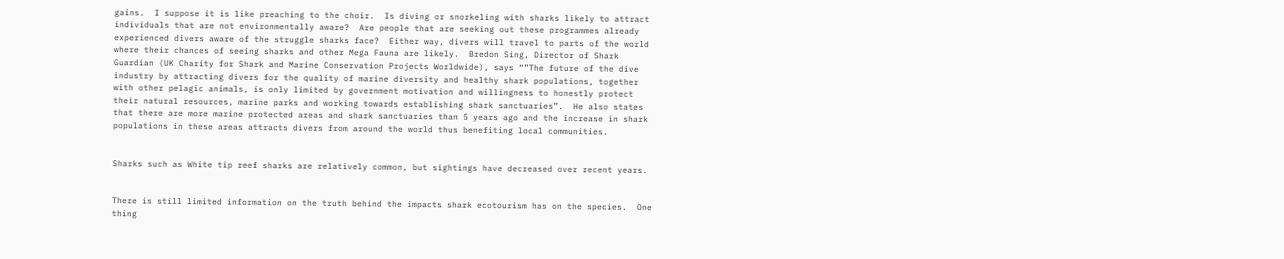gains.  I suppose it is like preaching to the choir.  Is diving or snorkeling with sharks likely to attract individuals that are not environmentally aware?  Are people that are seeking out these programmes already experienced divers aware of the struggle sharks face?  Either way, divers will travel to parts of the world where their chances of seeing sharks and other Mega Fauna are likely.  Bredon Sing, Director of Shark Guardian (UK Charity for Shark and Marine Conservation Projects Worldwide), says “”The future of the dive industry by attracting divers for the quality of marine diversity and healthy shark populations, together with other pelagic animals, is only limited by government motivation and willingness to honestly protect their natural resources, marine parks and working towards establishing shark sanctuaries”.  He also states that there are more marine protected areas and shark sanctuaries than 5 years ago and the increase in shark populations in these areas attracts divers from around the world thus benefiting local communities.


Sharks such as White tip reef sharks are relatively common, but sightings have decreased over recent years.


There is still limited information on the truth behind the impacts shark ecotourism has on the species.  One thing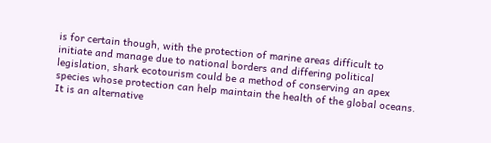is for certain though, with the protection of marine areas difficult to initiate and manage due to national borders and differing political legislation, shark ecotourism could be a method of conserving an apex species whose protection can help maintain the health of the global oceans.  It is an alternative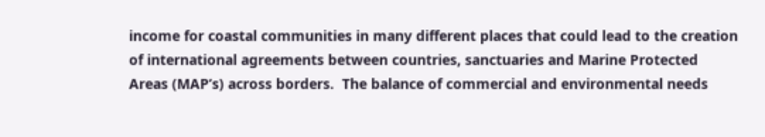income for coastal communities in many different places that could lead to the creation of international agreements between countries, sanctuaries and Marine Protected Areas (MAP’s) across borders.  The balance of commercial and environmental needs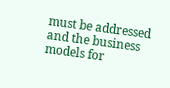must be addressed and the business models for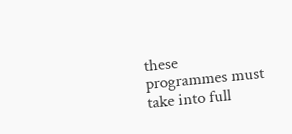these programmes must take into full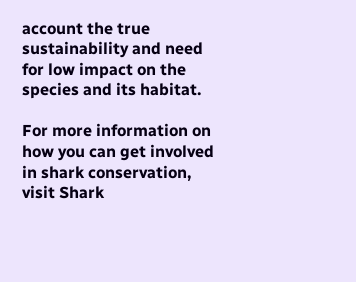account the true sustainability and need for low impact on the species and its habitat.

For more information on how you can get involved in shark conservation, visit Shark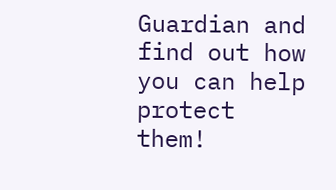Guardian and find out how you can help protect them!